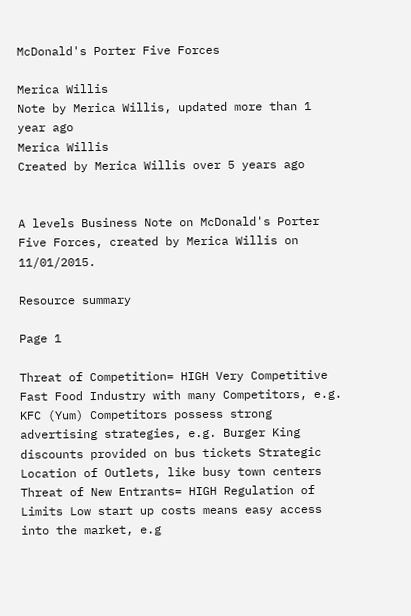McDonald's Porter Five Forces

Merica Willis
Note by Merica Willis, updated more than 1 year ago
Merica Willis
Created by Merica Willis over 5 years ago


A levels Business Note on McDonald's Porter Five Forces, created by Merica Willis on 11/01/2015.

Resource summary

Page 1

Threat of Competition= HIGH Very Competitive Fast Food Industry with many Competitors, e.g. KFC (Yum) Competitors possess strong advertising strategies, e.g. Burger King discounts provided on bus tickets Strategic Location of Outlets, like busy town centers Threat of New Entrants= HIGH Regulation of Limits Low start up costs means easy access into the market, e.g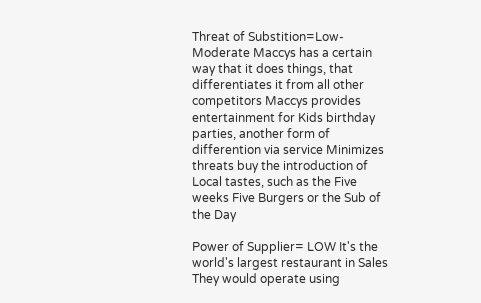Threat of Substition=Low-Moderate Maccys has a certain way that it does things, that differentiates it from all other competitors Maccys provides entertainment for Kids birthday parties, another form of differention via service Minimizes threats buy the introduction of Local tastes, such as the Five weeks Five Burgers or the Sub of the Day

Power of Supplier= LOW It's the world's largest restaurant in Sales They would operate using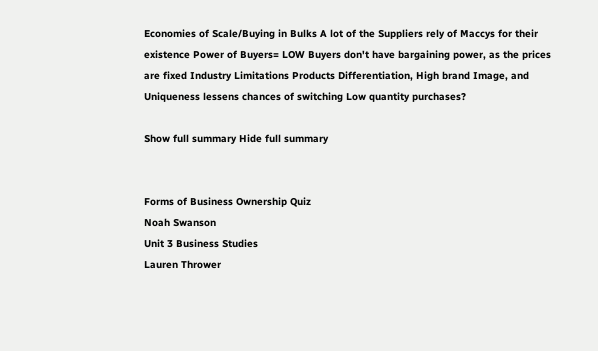Economies of Scale/Buying in Bulks A lot of the Suppliers rely of Maccys for their existence Power of Buyers= LOW Buyers don't have bargaining power, as the prices are fixed Industry Limitations Products Differentiation, High brand Image, and Uniqueness lessens chances of switching Low quantity purchases?

Show full summary Hide full summary


Forms of Business Ownership Quiz
Noah Swanson
Unit 3 Business Studies
Lauren Thrower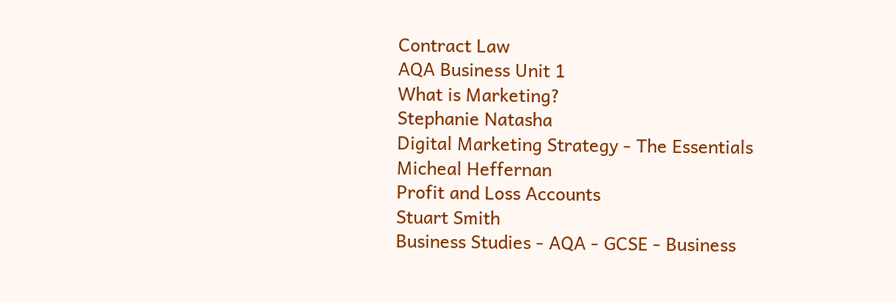Contract Law
AQA Business Unit 1
What is Marketing?
Stephanie Natasha
Digital Marketing Strategy - The Essentials
Micheal Heffernan
Profit and Loss Accounts
Stuart Smith
Business Studies - AQA - GCSE - Business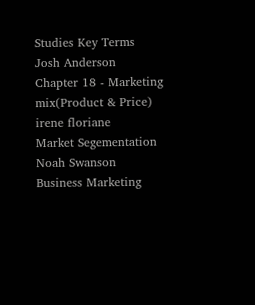Studies Key Terms
Josh Anderson
Chapter 18 - Marketing mix(Product & Price)
irene floriane
Market Segementation
Noah Swanson
Business Marketing